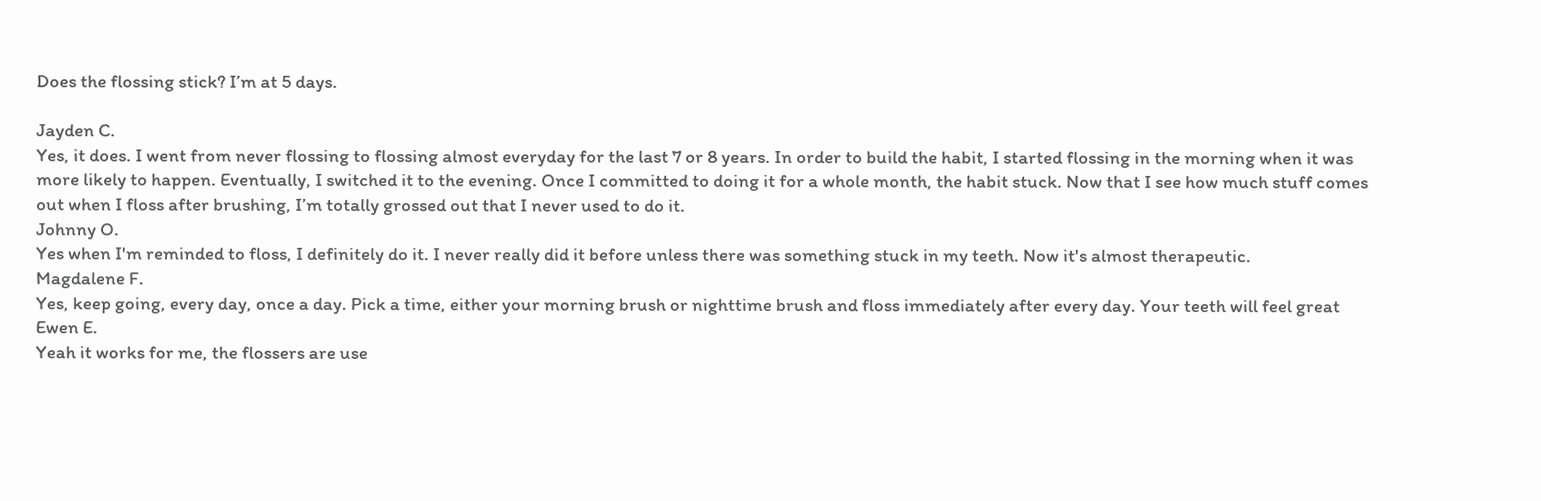Does the flossing stick? I’m at 5 days.

Jayden C.
Yes, it does. I went from never flossing to flossing almost everyday for the last 7 or 8 years. In order to build the habit, I started flossing in the morning when it was more likely to happen. Eventually, I switched it to the evening. Once I committed to doing it for a whole month, the habit stuck. Now that I see how much stuff comes out when I floss after brushing, I’m totally grossed out that I never used to do it.
Johnny O.
Yes when I'm reminded to floss, I definitely do it. I never really did it before unless there was something stuck in my teeth. Now it's almost therapeutic.
Magdalene F.
Yes, keep going, every day, once a day. Pick a time, either your morning brush or nighttime brush and floss immediately after every day. Your teeth will feel great
Ewen E.
Yeah it works for me, the flossers are use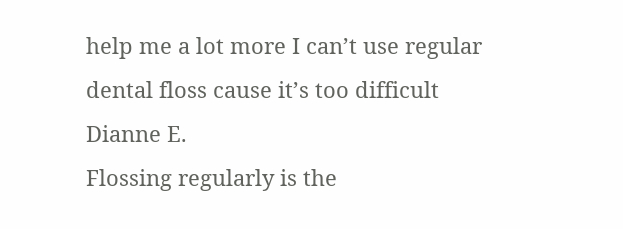help me a lot more I can’t use regular dental floss cause it’s too difficult
Dianne E.
Flossing regularly is the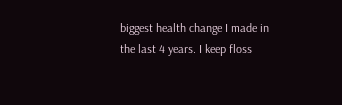biggest health change I made in the last 4 years. I keep floss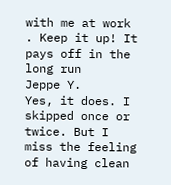with me at work . Keep it up! It pays off in the long run
Jeppe Y.
Yes, it does. I skipped once or twice. But I miss the feeling of having clean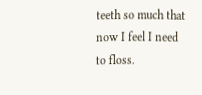teeth so much that now I feel I need to floss.